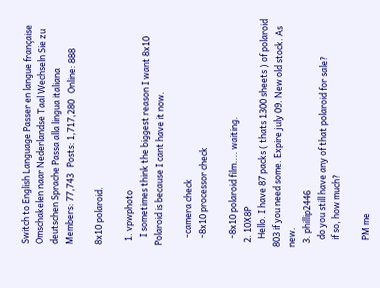Switch to English Language Passer en langue française Omschakelen naar Nederlandse Taal Wechseln Sie zu deutschen Sprache Passa alla lingua italiana
Members: 77,743   Posts: 1,717,280   Online: 888

8x10 polaroid.

  1. vpwphoto
    I sometimes think the biggest reason I want 8x10 Polaroid is because I cant have it now.

    -camera check
    -8x10 processor check

    -8x10 polaroid film.... waiting.
  2. 10X8P
    Hello. I have 87 packs ( thats 1300 sheets ) of polaroid 803 if you need some. Expire july 09. New old stock. As new.
  3. phillip2446
    do you still have any of that polaroid for sale?
    if so, how much?

    PM me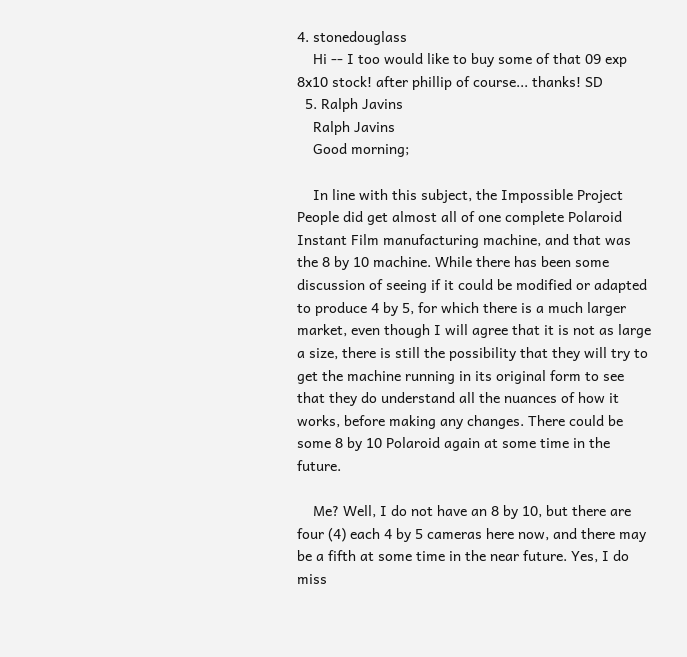4. stonedouglass
    Hi -- I too would like to buy some of that 09 exp 8x10 stock! after phillip of course... thanks! SD
  5. Ralph Javins
    Ralph Javins
    Good morning;

    In line with this subject, the Impossible Project People did get almost all of one complete Polaroid Instant Film manufacturing machine, and that was the 8 by 10 machine. While there has been some discussion of seeing if it could be modified or adapted to produce 4 by 5, for which there is a much larger market, even though I will agree that it is not as large a size, there is still the possibility that they will try to get the machine running in its original form to see that they do understand all the nuances of how it works, before making any changes. There could be some 8 by 10 Polaroid again at some time in the future.

    Me? Well, I do not have an 8 by 10, but there are four (4) each 4 by 5 cameras here now, and there may be a fifth at some time in the near future. Yes, I do miss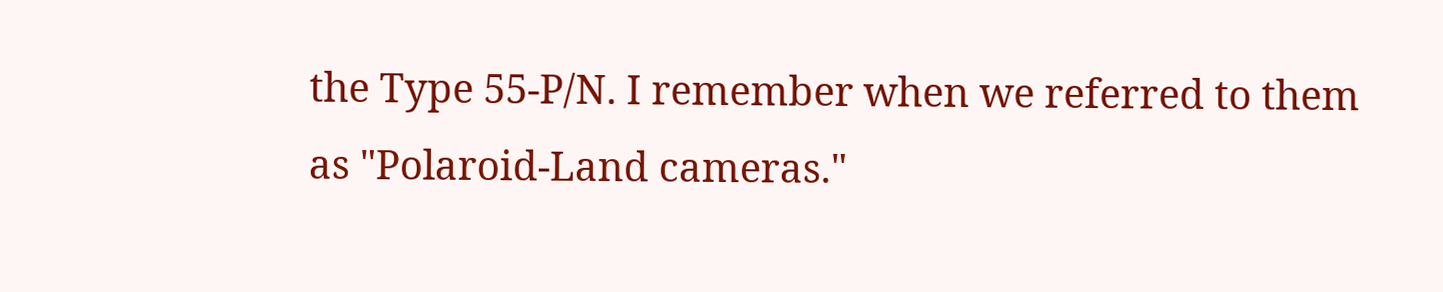the Type 55-P/N. I remember when we referred to them as "Polaroid-Land cameras."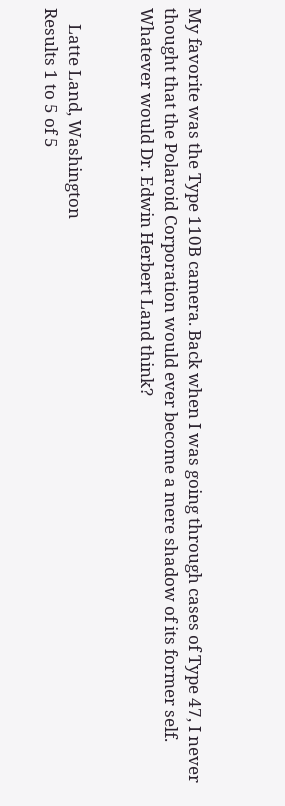My favorite was the Type 110B camera. Back when I was going through cases of Type 47, I never thought that the Polaroid Corporation would ever become a mere shadow of its former self. Whatever would Dr. Edwin Herbert Land think?


    Latte Land, Washington
Results 1 to 5 of 5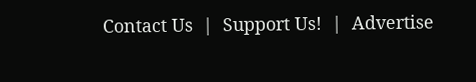Contact Us  |  Support Us!  |  Advertise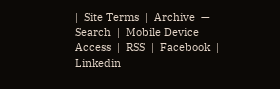|  Site Terms  |  Archive  —   Search  |  Mobile Device Access  |  RSS  |  Facebook  |  Linkedin